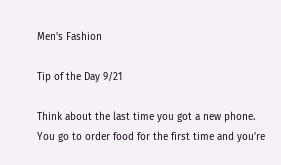Men's Fashion

Tip of the Day 9/21

Think about the last time you got a new phone. You go to order food for the first time and you’re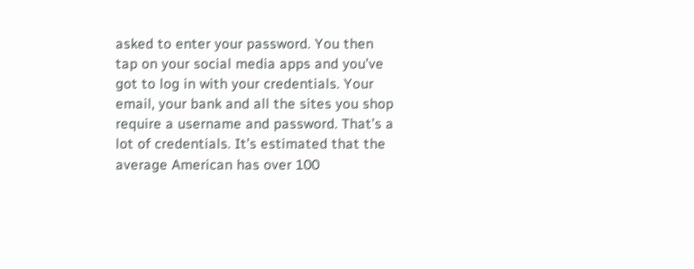asked to enter your password. You then tap on your social media apps and you’ve got to log in with your credentials. Your email, your bank and all the sites you shop require a username and password. That’s a lot of credentials. It’s estimated that the average American has over 100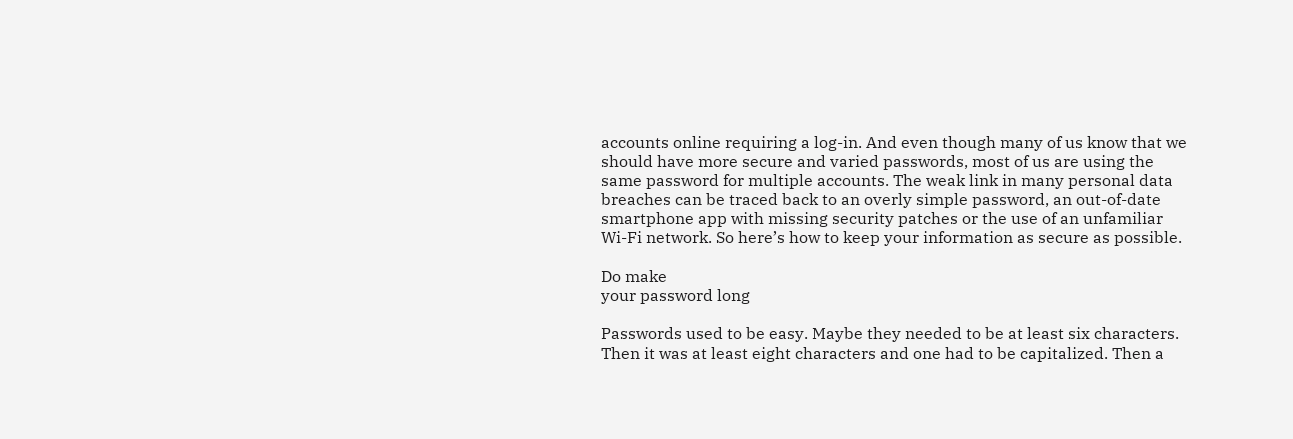accounts online requiring a log-in. And even though many of us know that we should have more secure and varied passwords, most of us are using the same password for multiple accounts. The weak link in many personal data breaches can be traced back to an overly simple password, an out-of-date smartphone app with missing security patches or the use of an unfamiliar Wi-Fi network. So here’s how to keep your information as secure as possible.

Do make
your password long

Passwords used to be easy. Maybe they needed to be at least six characters. Then it was at least eight characters and one had to be capitalized. Then a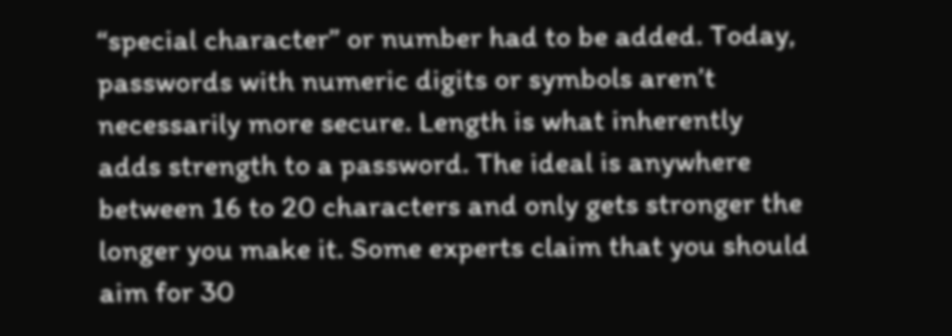“special character” or number had to be added. Today, passwords with numeric digits or symbols aren’t necessarily more secure. Length is what inherently adds strength to a password. The ideal is anywhere between 16 to 20 characters and only gets stronger the longer you make it. Some experts claim that you should aim for 30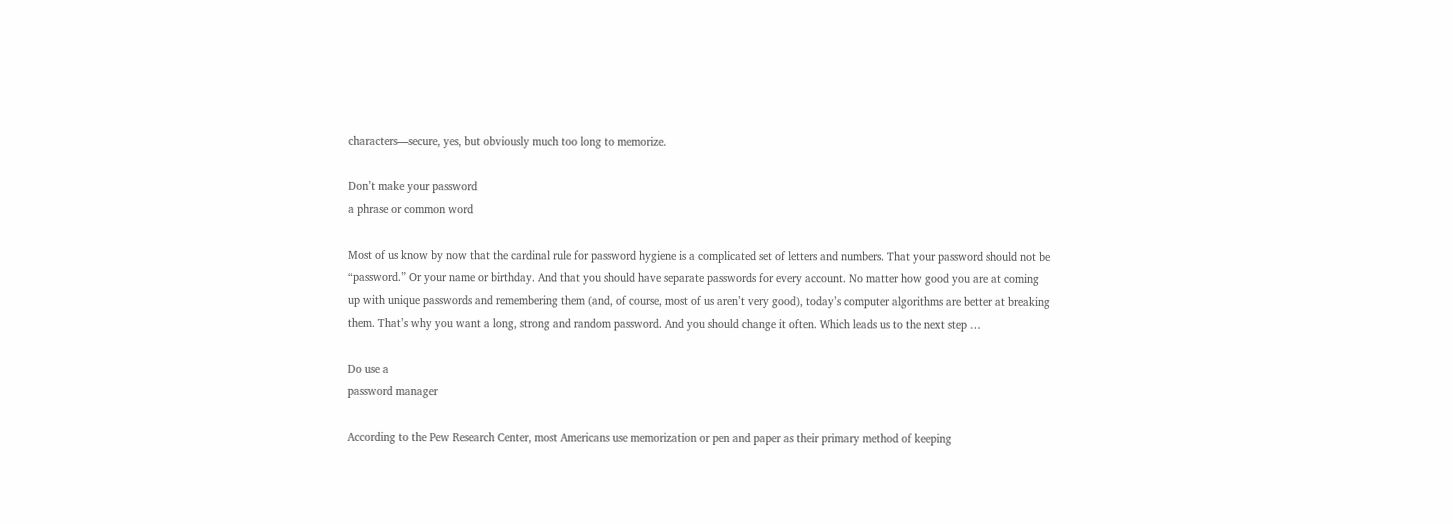characters—secure, yes, but obviously much too long to memorize.

Don’t make your password
a phrase or common word

Most of us know by now that the cardinal rule for password hygiene is a complicated set of letters and numbers. That your password should not be “password.” Or your name or birthday. And that you should have separate passwords for every account. No matter how good you are at coming up with unique passwords and remembering them (and, of course, most of us aren’t very good), today’s computer algorithms are better at breaking them. That’s why you want a long, strong and random password. And you should change it often. Which leads us to the next step …

Do use a
password manager

According to the Pew Research Center, most Americans use memorization or pen and paper as their primary method of keeping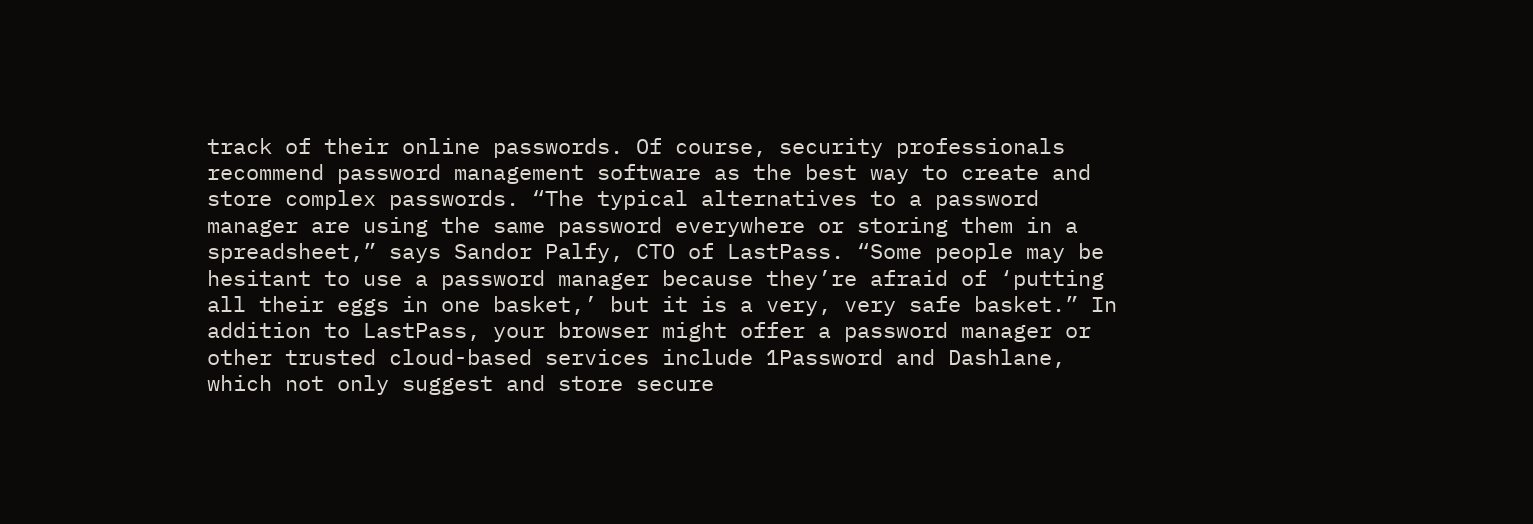track of their online passwords. Of course, security professionals recommend password management software as the best way to create and store complex passwords. “The typical alternatives to a password manager are using the same password everywhere or storing them in a spreadsheet,” says Sandor Palfy, CTO of LastPass. “Some people may be hesitant to use a password manager because they’re afraid of ‘putting all their eggs in one basket,’ but it is a very, very safe basket.” In addition to LastPass, your browser might offer a password manager or other trusted cloud-based services include 1Password and Dashlane, which not only suggest and store secure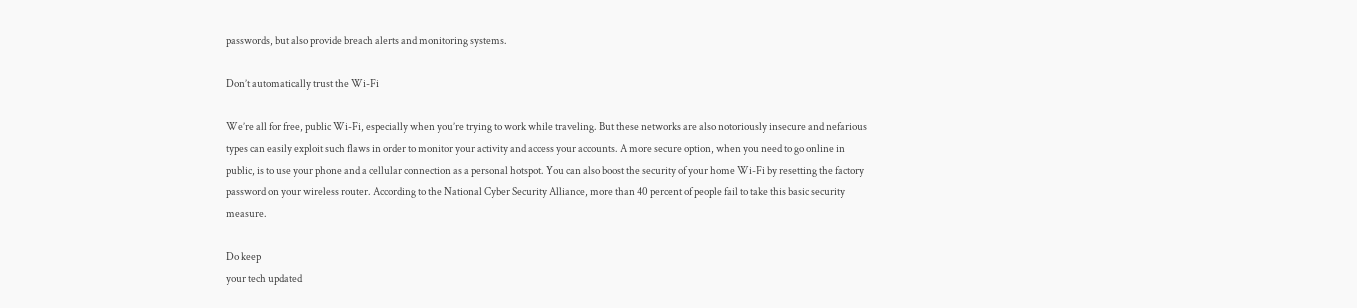passwords, but also provide breach alerts and monitoring systems.

Don’t automatically trust the Wi-Fi

We’re all for free, public Wi-Fi, especially when you’re trying to work while traveling. But these networks are also notoriously insecure and nefarious types can easily exploit such flaws in order to monitor your activity and access your accounts. A more secure option, when you need to go online in public, is to use your phone and a cellular connection as a personal hotspot. You can also boost the security of your home Wi-Fi by resetting the factory password on your wireless router. According to the National Cyber Security Alliance, more than 40 percent of people fail to take this basic security measure.

Do keep
your tech updated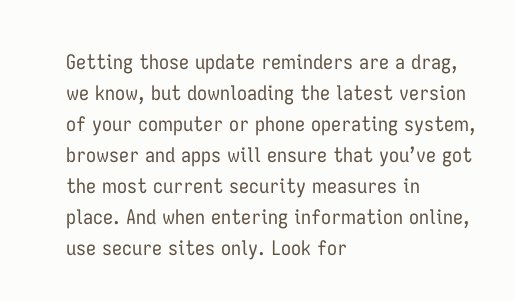Getting those update reminders are a drag, we know, but downloading the latest version of your computer or phone operating system, browser and apps will ensure that you’ve got the most current security measures in place. And when entering information online, use secure sites only. Look for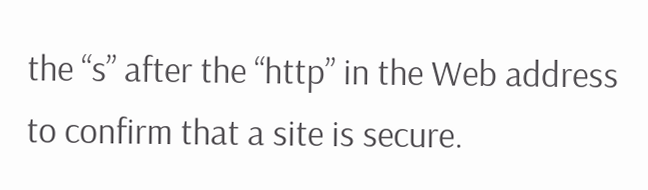the “s” after the “http” in the Web address to confirm that a site is secure.